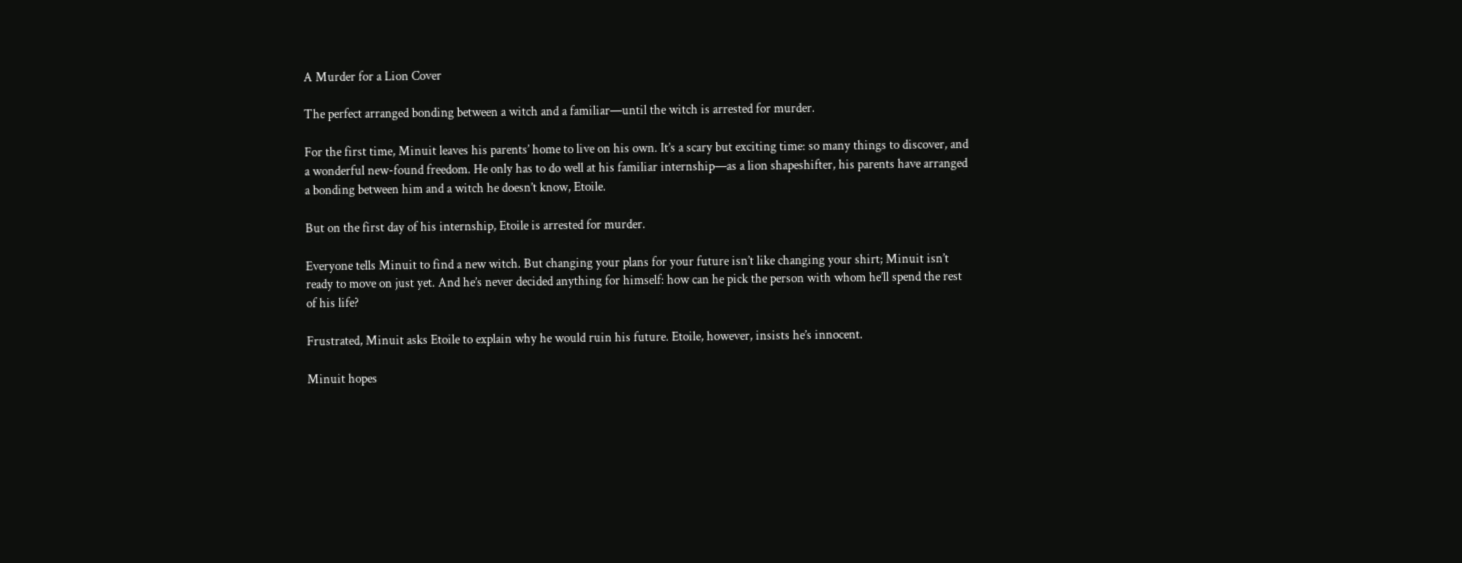A Murder for a Lion Cover

The perfect arranged bonding between a witch and a familiar—until the witch is arrested for murder.

For the first time, Minuit leaves his parents’ home to live on his own. It’s a scary but exciting time: so many things to discover, and a wonderful new-found freedom. He only has to do well at his familiar internship—as a lion shapeshifter, his parents have arranged a bonding between him and a witch he doesn’t know, Etoile.

But on the first day of his internship, Etoile is arrested for murder.

Everyone tells Minuit to find a new witch. But changing your plans for your future isn’t like changing your shirt; Minuit isn’t ready to move on just yet. And he’s never decided anything for himself: how can he pick the person with whom he’ll spend the rest of his life?

Frustrated, Minuit asks Etoile to explain why he would ruin his future. Etoile, however, insists he’s innocent.

Minuit hopes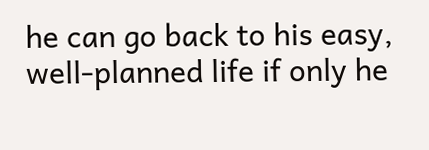he can go back to his easy, well-planned life if only he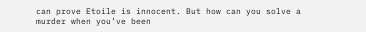can prove Etoile is innocent. But how can you solve a murder when you’ve been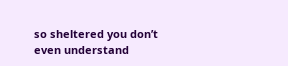so sheltered you don’t even understand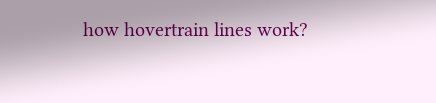how hovertrain lines work?